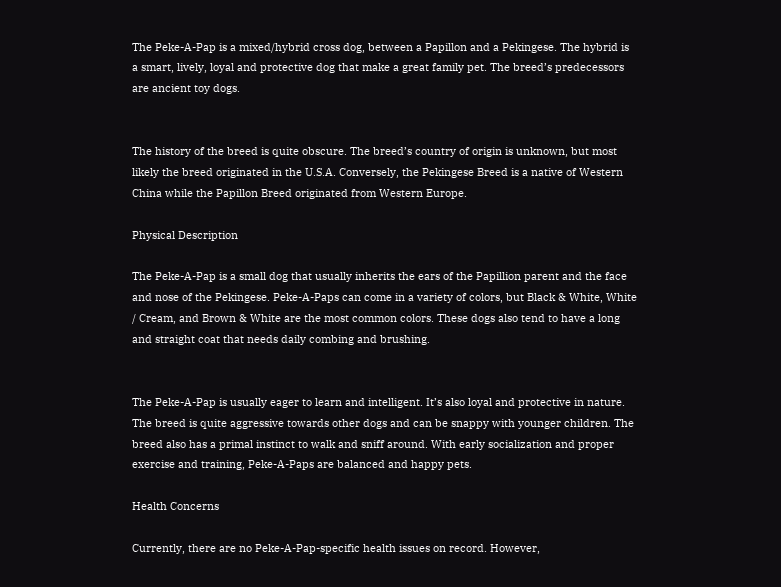The Peke-A-Pap is a mixed/hybrid cross dog, between a Papillon and a Pekingese. The hybrid is a smart, lively, loyal and protective dog that make a great family pet. The breed’s predecessors are ancient toy dogs.


The history of the breed is quite obscure. The breed’s country of origin is unknown, but most likely the breed originated in the U.S.A. Conversely, the Pekingese Breed is a native of Western China while the Papillon Breed originated from Western Europe.

Physical Description

The Peke-A-Pap is a small dog that usually inherits the ears of the Papillion parent and the face and nose of the Pekingese. Peke-A-Paps can come in a variety of colors, but Black & White, White / Cream, and Brown & White are the most common colors. These dogs also tend to have a long and straight coat that needs daily combing and brushing.


The Peke-A-Pap is usually eager to learn and intelligent. It’s also loyal and protective in nature. The breed is quite aggressive towards other dogs and can be snappy with younger children. The breed also has a primal instinct to walk and sniff around. With early socialization and proper exercise and training, Peke-A-Paps are balanced and happy pets.

Health Concerns

Currently, there are no Peke-A-Pap-specific health issues on record. However,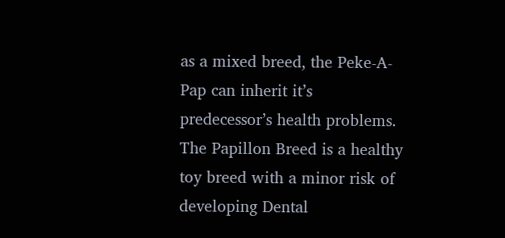as a mixed breed, the Peke-A-Pap can inherit it’s predecessor’s health problems.
The Papillon Breed is a healthy toy breed with a minor risk of developing Dental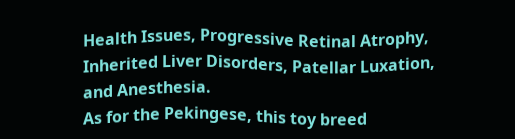Health Issues, Progressive Retinal Atrophy, Inherited Liver Disorders, Patellar Luxation, and Anesthesia.
As for the Pekingese, this toy breed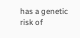has a genetic risk of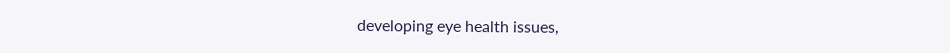developing eye health issues,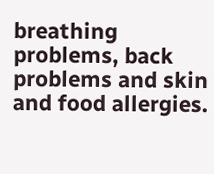breathing problems, back problems and skin and food allergies.